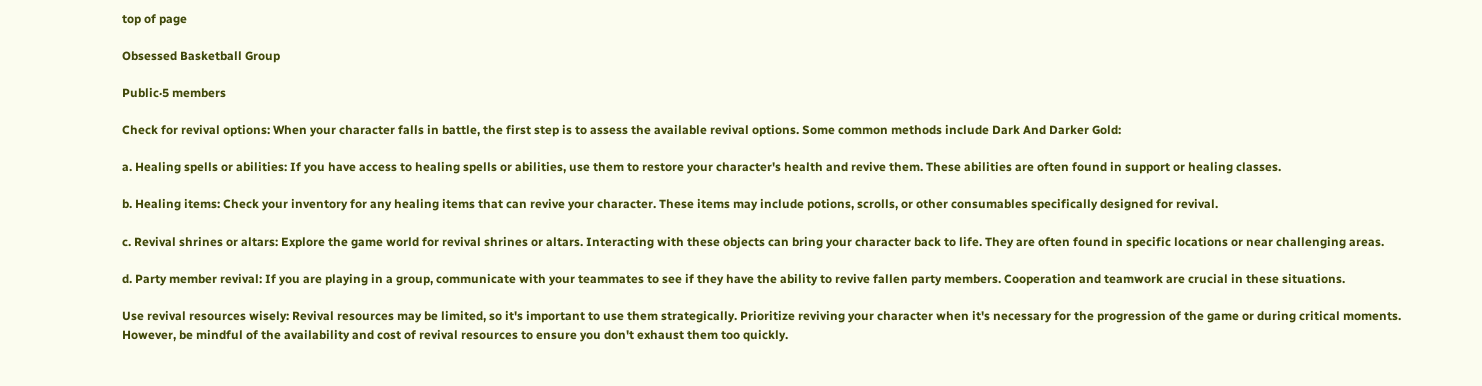top of page

Obsessed Basketball Group

Public·5 members

Check for revival options: When your character falls in battle, the first step is to assess the available revival options. Some common methods include Dark And Darker Gold:

a. Healing spells or abilities: If you have access to healing spells or abilities, use them to restore your character's health and revive them. These abilities are often found in support or healing classes.

b. Healing items: Check your inventory for any healing items that can revive your character. These items may include potions, scrolls, or other consumables specifically designed for revival.

c. Revival shrines or altars: Explore the game world for revival shrines or altars. Interacting with these objects can bring your character back to life. They are often found in specific locations or near challenging areas.

d. Party member revival: If you are playing in a group, communicate with your teammates to see if they have the ability to revive fallen party members. Cooperation and teamwork are crucial in these situations.

Use revival resources wisely: Revival resources may be limited, so it's important to use them strategically. Prioritize reviving your character when it's necessary for the progression of the game or during critical moments. However, be mindful of the availability and cost of revival resources to ensure you don't exhaust them too quickly.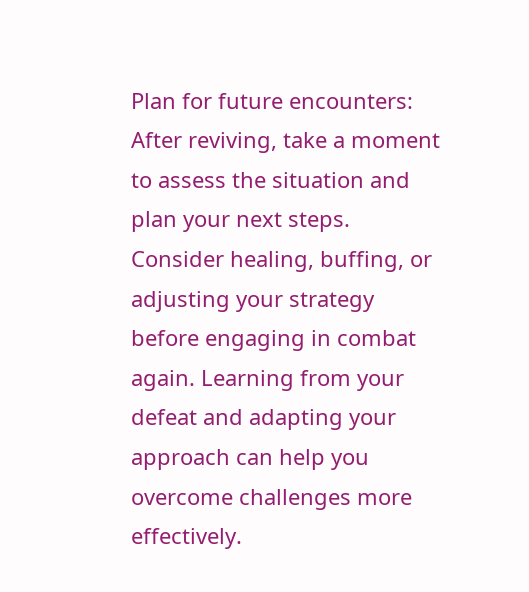Plan for future encounters: After reviving, take a moment to assess the situation and plan your next steps. Consider healing, buffing, or adjusting your strategy before engaging in combat again. Learning from your defeat and adapting your approach can help you overcome challenges more effectively.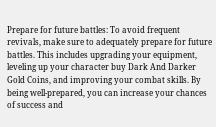Prepare for future battles: To avoid frequent revivals, make sure to adequately prepare for future battles. This includes upgrading your equipment, leveling up your character buy Dark And Darker Gold Coins, and improving your combat skills. By being well-prepared, you can increase your chances of success and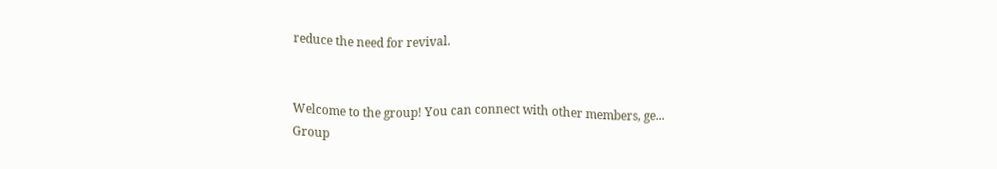reduce the need for revival.


Welcome to the group! You can connect with other members, ge...
Group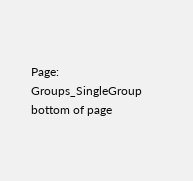Page: Groups_SingleGroup
bottom of page